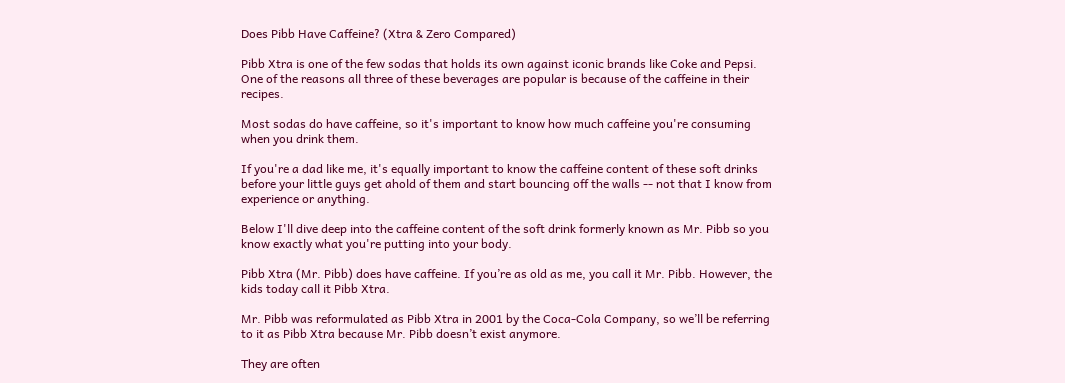Does Pibb Have Caffeine? (Xtra & Zero Compared)

Pibb Xtra is one of the few sodas that holds its own against iconic brands like Coke and Pepsi. One of the reasons all three of these beverages are popular is because of the caffeine in their recipes.

Most sodas do have caffeine, so it's important to know how much caffeine you're consuming when you drink them.

If you're a dad like me, it's equally important to know the caffeine content of these soft drinks before your little guys get ahold of them and start bouncing off the walls -- not that I know from experience or anything.

Below I'll dive deep into the caffeine content of the soft drink formerly known as Mr. Pibb so you know exactly what you're putting into your body.

Pibb Xtra (Mr. Pibb) does have caffeine. If you’re as old as me, you call it Mr. Pibb. However, the kids today call it Pibb Xtra.

Mr. Pibb was reformulated as Pibb Xtra in 2001 by the Coca-Cola Company, so we’ll be referring to it as Pibb Xtra because Mr. Pibb doesn’t exist anymore.

They are often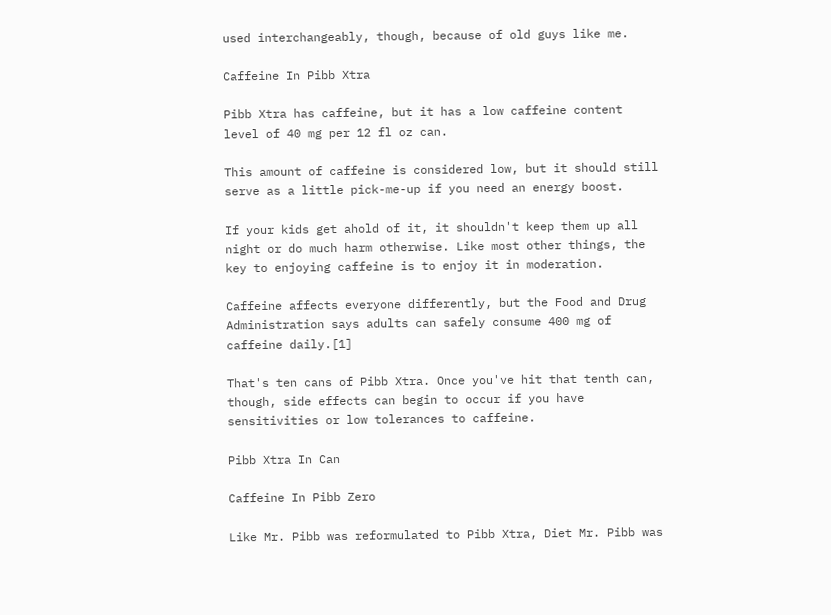used interchangeably, though, because of old guys like me.

Caffeine In Pibb Xtra

Pibb Xtra has caffeine, but it has a low caffeine content level of 40 mg per 12 fl oz can.

This amount of caffeine is considered low, but it should still serve as a little pick-me-up if you need an energy boost.

If your kids get ahold of it, it shouldn't keep them up all night or do much harm otherwise. Like most other things, the key to enjoying caffeine is to enjoy it in moderation.

Caffeine affects everyone differently, but the Food and Drug Administration says adults can safely consume 400 mg of caffeine daily.[1]

That's ten cans of Pibb Xtra. Once you've hit that tenth can, though, side effects can begin to occur if you have sensitivities or low tolerances to caffeine.

Pibb Xtra In Can

Caffeine In Pibb Zero

Like Mr. Pibb was reformulated to Pibb Xtra, Diet Mr. Pibb was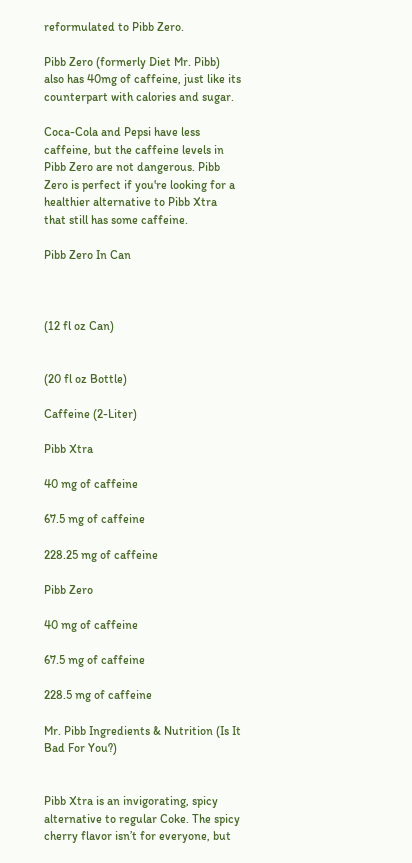reformulated to Pibb Zero.

Pibb Zero (formerly Diet Mr. Pibb) also has 40mg of caffeine, just like its counterpart with calories and sugar.

Coca-Cola and Pepsi have less caffeine, but the caffeine levels in Pibb Zero are not dangerous. Pibb Zero is perfect if you're looking for a healthier alternative to Pibb Xtra that still has some caffeine.

Pibb Zero In Can



(12 fl oz Can)


(20 fl oz Bottle)

Caffeine (2-Liter)

Pibb Xtra

40 mg of caffeine

67.5 mg of caffeine

228.25 mg of caffeine

Pibb Zero

40 mg of caffeine

67.5 mg of caffeine

228.5 mg of caffeine

Mr. Pibb Ingredients & Nutrition (Is It Bad For You?)


Pibb Xtra is an invigorating, spicy alternative to regular Coke. The spicy cherry flavor isn’t for everyone, but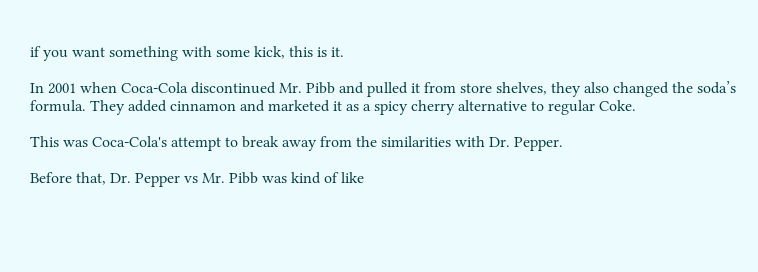if you want something with some kick, this is it.

In 2001 when Coca-Cola discontinued Mr. Pibb and pulled it from store shelves, they also changed the soda’s formula. They added cinnamon and marketed it as a spicy cherry alternative to regular Coke.

This was Coca-Cola's attempt to break away from the similarities with Dr. Pepper.

Before that, Dr. Pepper vs Mr. Pibb was kind of like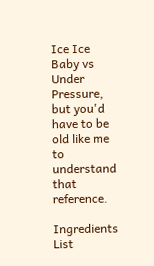Ice Ice Baby vs Under Pressure, but you'd have to be old like me to understand that reference.

Ingredients List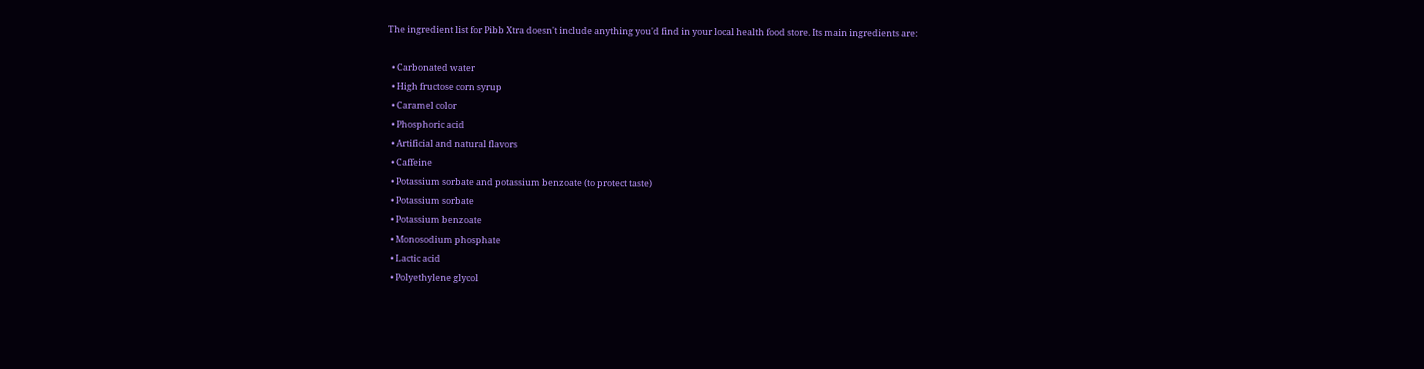The ingredient list for Pibb Xtra doesn't include anything you'd find in your local health food store. Its main ingredients are:

  • Carbonated water
  • High fructose corn syrup
  • Caramel color
  • Phosphoric acid
  • Artificial and natural flavors
  • Caffeine
  • Potassium sorbate and potassium benzoate (to protect taste)
  • Potassium sorbate
  • Potassium benzoate
  • Monosodium phosphate
  • Lactic acid
  • Polyethylene glycol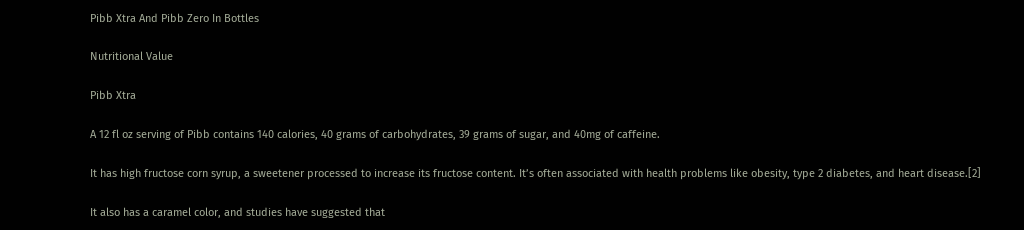Pibb Xtra And Pibb Zero In Bottles

Nutritional Value

Pibb Xtra

A 12 fl oz serving of Pibb contains 140 calories, 40 grams of carbohydrates, 39 grams of sugar, and 40mg of caffeine.

It has high fructose corn syrup, a sweetener processed to increase its fructose content. It’s often associated with health problems like obesity, type 2 diabetes, and heart disease.[2]

It also has a caramel color, and studies have suggested that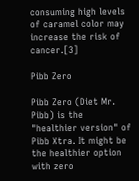consuming high levels of caramel color may increase the risk of cancer.[3]

Pibb Zero

Pibb Zero (Diet Mr. Pibb) is the "healthier version" of Pibb Xtra. It might be the healthier option with zero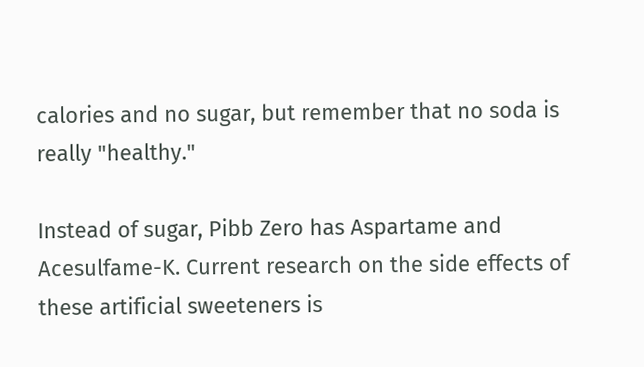calories and no sugar, but remember that no soda is really "healthy."

Instead of sugar, Pibb Zero has Aspartame and Acesulfame-K. Current research on the side effects of these artificial sweeteners is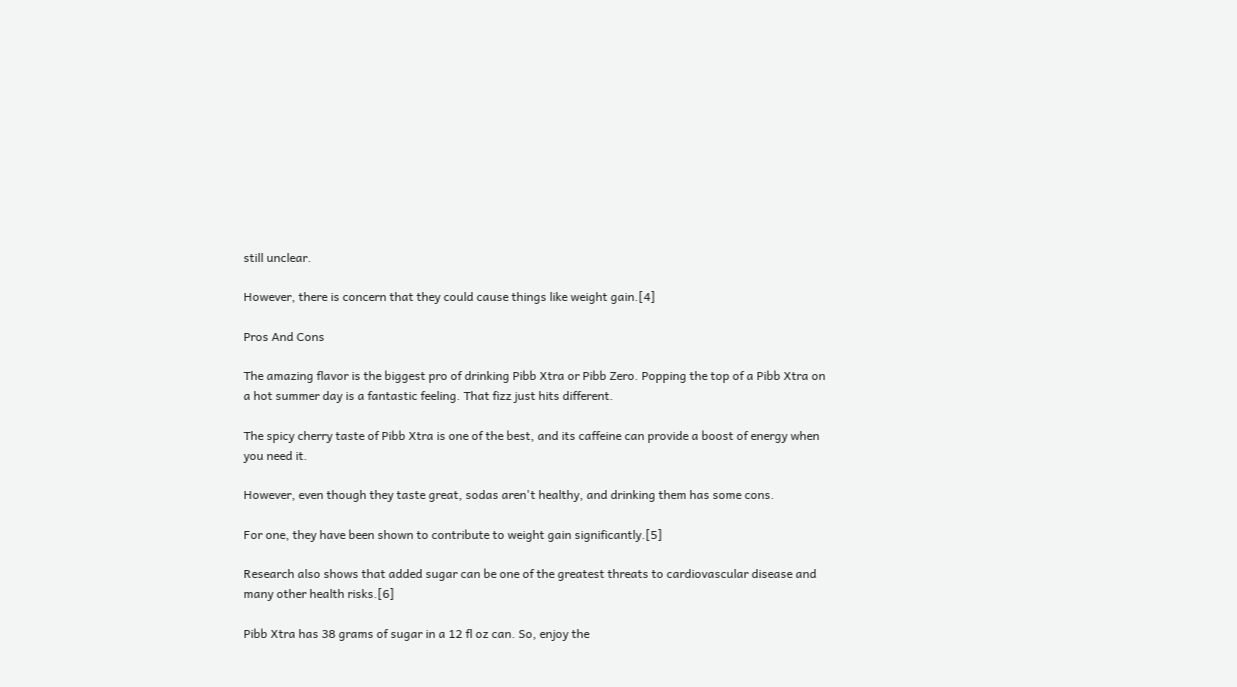still unclear.

However, there is concern that they could cause things like weight gain.[4]

Pros And Cons

The amazing flavor is the biggest pro of drinking Pibb Xtra or Pibb Zero. Popping the top of a Pibb Xtra on a hot summer day is a fantastic feeling. That fizz just hits different.

The spicy cherry taste of Pibb Xtra is one of the best, and its caffeine can provide a boost of energy when you need it.

However, even though they taste great, sodas aren't healthy, and drinking them has some cons.

For one, they have been shown to contribute to weight gain significantly.[5]

Research also shows that added sugar can be one of the greatest threats to cardiovascular disease and many other health risks.[6]

Pibb Xtra has 38 grams of sugar in a 12 fl oz can. So, enjoy the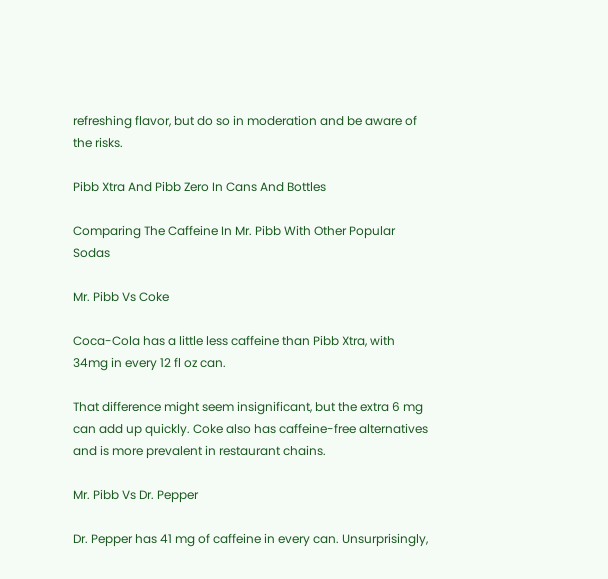refreshing flavor, but do so in moderation and be aware of the risks.

Pibb Xtra And Pibb Zero In Cans And Bottles

Comparing The Caffeine In Mr. Pibb With Other Popular Sodas

Mr. Pibb Vs Coke

Coca-Cola has a little less caffeine than Pibb Xtra, with 34mg in every 12 fl oz can.

That difference might seem insignificant, but the extra 6 mg can add up quickly. Coke also has caffeine-free alternatives and is more prevalent in restaurant chains.

Mr. Pibb Vs Dr. Pepper

Dr. Pepper has 41 mg of caffeine in every can. Unsurprisingly,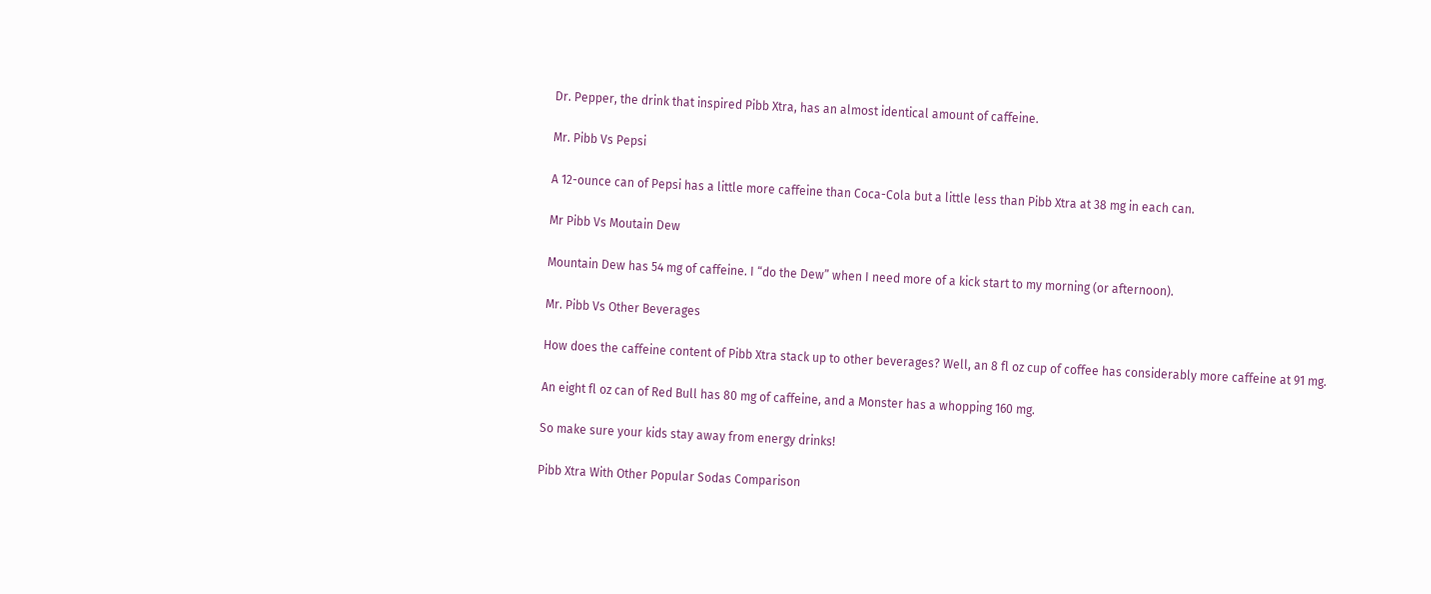Dr. Pepper, the drink that inspired Pibb Xtra, has an almost identical amount of caffeine.

Mr. Pibb Vs Pepsi

A 12-ounce can of Pepsi has a little more caffeine than Coca-Cola but a little less than Pibb Xtra at 38 mg in each can.

Mr Pibb Vs Moutain Dew

Mountain Dew has 54 mg of caffeine. I “do the Dew” when I need more of a kick start to my morning (or afternoon).

Mr. Pibb Vs Other Beverages

How does the caffeine content of Pibb Xtra stack up to other beverages? Well, an 8 fl oz cup of coffee has considerably more caffeine at 91 mg.

An eight fl oz can of Red Bull has 80 mg of caffeine, and a Monster has a whopping 160 mg.

So make sure your kids stay away from energy drinks!

Pibb Xtra With Other Popular Sodas Comparison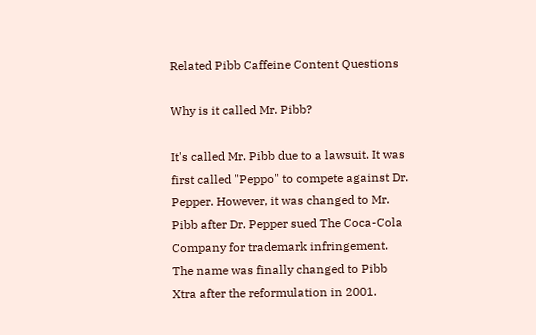Related Pibb Caffeine Content Questions

Why is it called Mr. Pibb?

It's called Mr. Pibb due to a lawsuit. It was first called "Peppo" to compete against Dr. Pepper. However, it was changed to Mr. Pibb after Dr. Pepper sued The Coca-Cola Company for trademark infringement. The name was finally changed to Pibb Xtra after the reformulation in 2001.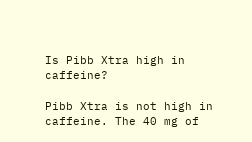Is Pibb Xtra high in caffeine?

Pibb Xtra is not high in caffeine. The 40 mg of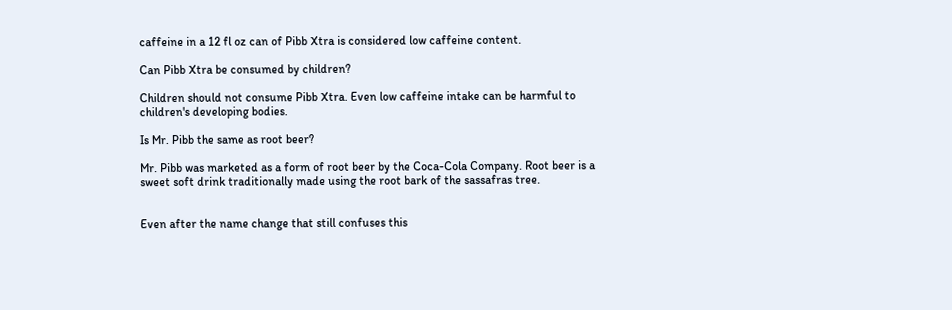caffeine in a 12 fl oz can of Pibb Xtra is considered low caffeine content.

Can Pibb Xtra be consumed by children?

Children should not consume Pibb Xtra. Even low caffeine intake can be harmful to children's developing bodies.

Is Mr. Pibb the same as root beer?

Mr. Pibb was marketed as a form of root beer by the Coca-Cola Company. Root beer is a sweet soft drink traditionally made using the root bark of the sassafras tree.


Even after the name change that still confuses this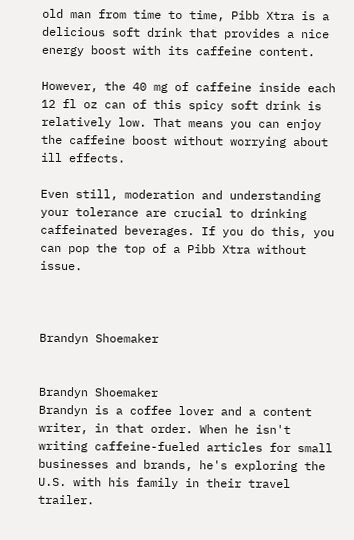old man from time to time, Pibb Xtra is a delicious soft drink that provides a nice energy boost with its caffeine content.

However, the 40 mg of caffeine inside each 12 fl oz can of this spicy soft drink is relatively low. That means you can enjoy the caffeine boost without worrying about ill effects.

Even still, moderation and understanding your tolerance are crucial to drinking caffeinated beverages. If you do this, you can pop the top of a Pibb Xtra without issue.



Brandyn Shoemaker


Brandyn Shoemaker
Brandyn is a coffee lover and a content writer, in that order. When he isn't writing caffeine-fueled articles for small businesses and brands, he's exploring the U.S. with his family in their travel trailer.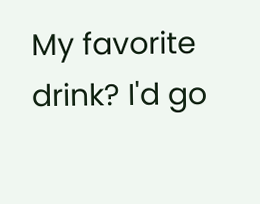My favorite drink? I'd go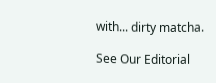with... dirty matcha.

See Our Editorial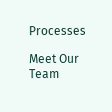Processes

Meet Our Team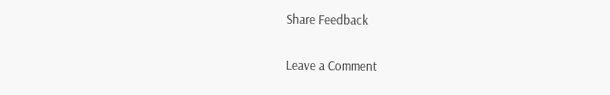Share Feedback

Leave a Comment